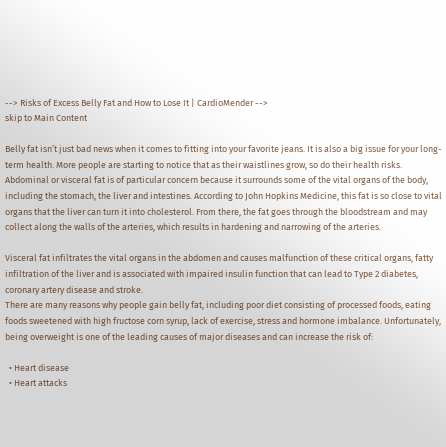--> Risks of Excess Belly Fat and How to Lose It | CardioMender -->
skip to Main Content

Belly fat isn’t just bad news when it comes to fitting into your favorite jeans. It is also a big issue for your long-term health. More people are starting to notice that as their waistlines grow, so do their health risks. Abdominal or visceral fat is of particular concern because it surrounds some of the vital organs of the body, including the stomach, the liver and intestines. According to John Hopkins Medicine, this fat is so close to vital organs that the liver can turn it into cholesterol. From there, the fat goes through the bloodstream and may collect along the walls of the arteries, which results in hardening and narrowing of the arteries.

Visceral fat infiltrates the vital organs in the abdomen and causes malfunction of these critical organs, fatty infiltration of the liver and is associated with impaired insulin function that can lead to Type 2 diabetes, coronary artery disease and stroke.
There are many reasons why people gain belly fat, including poor diet consisting of processed foods, eating foods sweetened with high fructose corn syrup, lack of exercise, stress and hormone imbalance. Unfortunately, being overweight is one of the leading causes of major diseases and can increase the risk of:

  • Heart disease
  • Heart attacks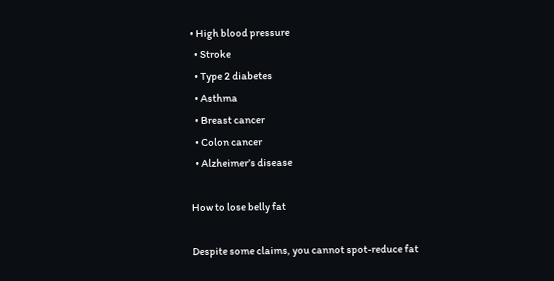• High blood pressure
  • Stroke
  • Type 2 diabetes
  • Asthma
  • Breast cancer
  • Colon cancer
  • Alzheimer’s disease

How to lose belly fat

Despite some claims, you cannot spot-reduce fat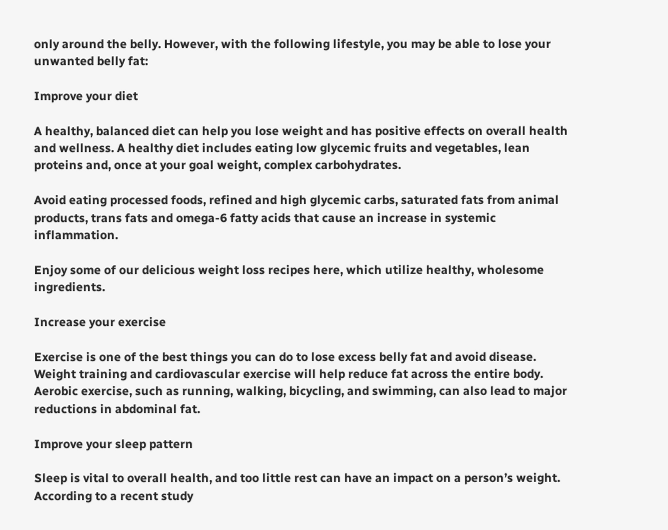only around the belly. However, with the following lifestyle, you may be able to lose your unwanted belly fat:

Improve your diet

A healthy, balanced diet can help you lose weight and has positive effects on overall health and wellness. A healthy diet includes eating low glycemic fruits and vegetables, lean proteins and, once at your goal weight, complex carbohydrates.

Avoid eating processed foods, refined and high glycemic carbs, saturated fats from animal products, trans fats and omega-6 fatty acids that cause an increase in systemic inflammation.

Enjoy some of our delicious weight loss recipes here, which utilize healthy, wholesome ingredients.

Increase your exercise

Exercise is one of the best things you can do to lose excess belly fat and avoid disease. Weight training and cardiovascular exercise will help reduce fat across the entire body. Aerobic exercise, such as running, walking, bicycling, and swimming, can also lead to major reductions in abdominal fat.

Improve your sleep pattern

Sleep is vital to overall health, and too little rest can have an impact on a person’s weight. According to a recent study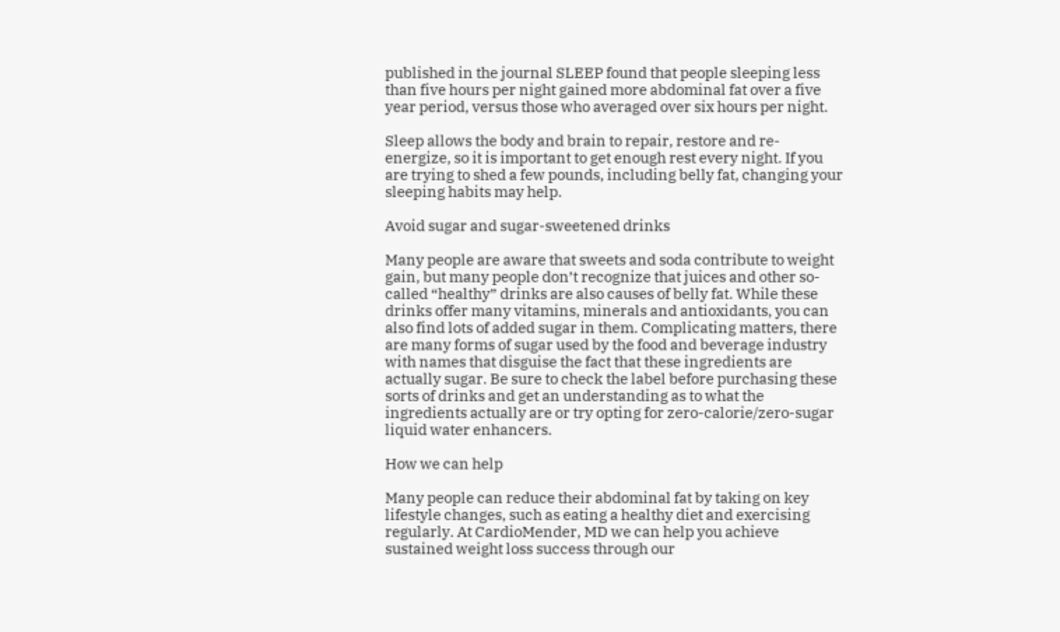published in the journal SLEEP found that people sleeping less than five hours per night gained more abdominal fat over a five year period, versus those who averaged over six hours per night.

Sleep allows the body and brain to repair, restore and re-energize, so it is important to get enough rest every night. If you are trying to shed a few pounds, including belly fat, changing your sleeping habits may help.

Avoid sugar and sugar-sweetened drinks

Many people are aware that sweets and soda contribute to weight gain, but many people don’t recognize that juices and other so-called “healthy” drinks are also causes of belly fat. While these drinks offer many vitamins, minerals and antioxidants, you can also find lots of added sugar in them. Complicating matters, there are many forms of sugar used by the food and beverage industry with names that disguise the fact that these ingredients are actually sugar. Be sure to check the label before purchasing these sorts of drinks and get an understanding as to what the ingredients actually are or try opting for zero-calorie/zero-sugar liquid water enhancers.

How we can help

Many people can reduce their abdominal fat by taking on key lifestyle changes, such as eating a healthy diet and exercising regularly. At CardioMender, MD we can help you achieve sustained weight loss success through our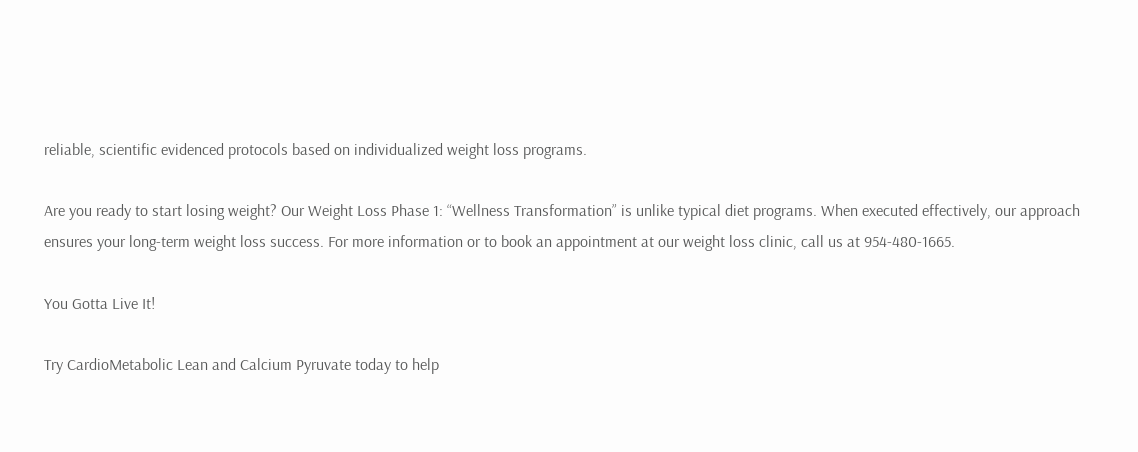reliable, scientific evidenced protocols based on individualized weight loss programs.

Are you ready to start losing weight? Our Weight Loss Phase 1: “Wellness Transformation” is unlike typical diet programs. When executed effectively, our approach ensures your long-term weight loss success. For more information or to book an appointment at our weight loss clinic, call us at 954-480-1665.

You Gotta Live It!

Try CardioMetabolic Lean and Calcium Pyruvate today to help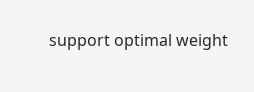support optimal weight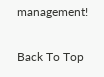management!

Back To Top